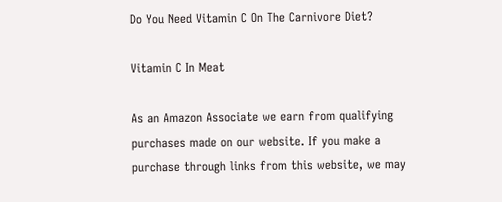Do You Need Vitamin C On The Carnivore Diet?

Vitamin C In Meat

As an Amazon Associate we earn from qualifying purchases made on our website. If you make a purchase through links from this website, we may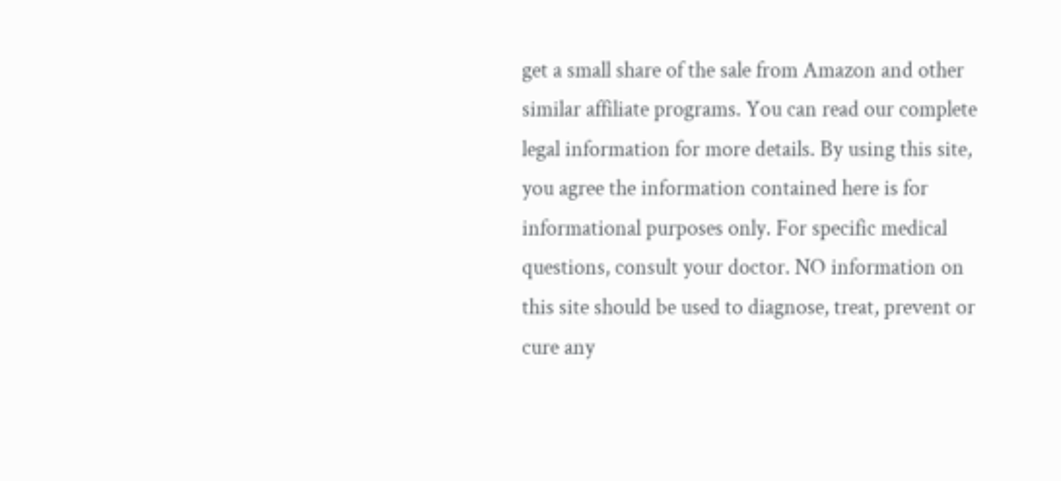get a small share of the sale from Amazon and other similar affiliate programs. You can read our complete legal information for more details. By using this site, you agree the information contained here is for informational purposes only. For specific medical questions, consult your doctor. NO information on this site should be used to diagnose, treat, prevent or cure any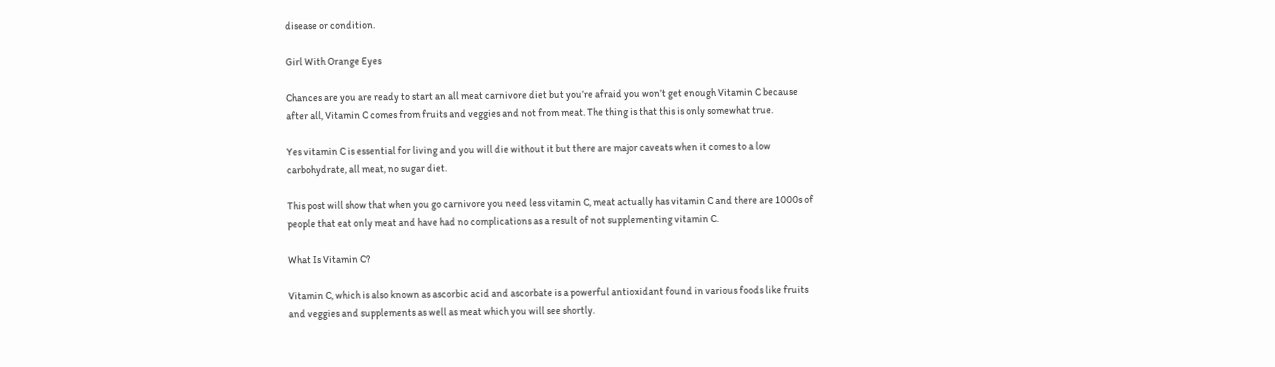disease or condition.

Girl With Orange Eyes

Chances are you are ready to start an all meat carnivore diet but you’re afraid you won’t get enough Vitamin C because after all, Vitamin C comes from fruits and veggies and not from meat. The thing is that this is only somewhat true.

Yes vitamin C is essential for living and you will die without it but there are major caveats when it comes to a low carbohydrate, all meat, no sugar diet.

This post will show that when you go carnivore you need less vitamin C, meat actually has vitamin C and there are 1000s of people that eat only meat and have had no complications as a result of not supplementing vitamin C.

What Is Vitamin C?

Vitamin C, which is also known as ascorbic acid and ascorbate is a powerful antioxidant found in various foods like fruits and veggies and supplements as well as meat which you will see shortly.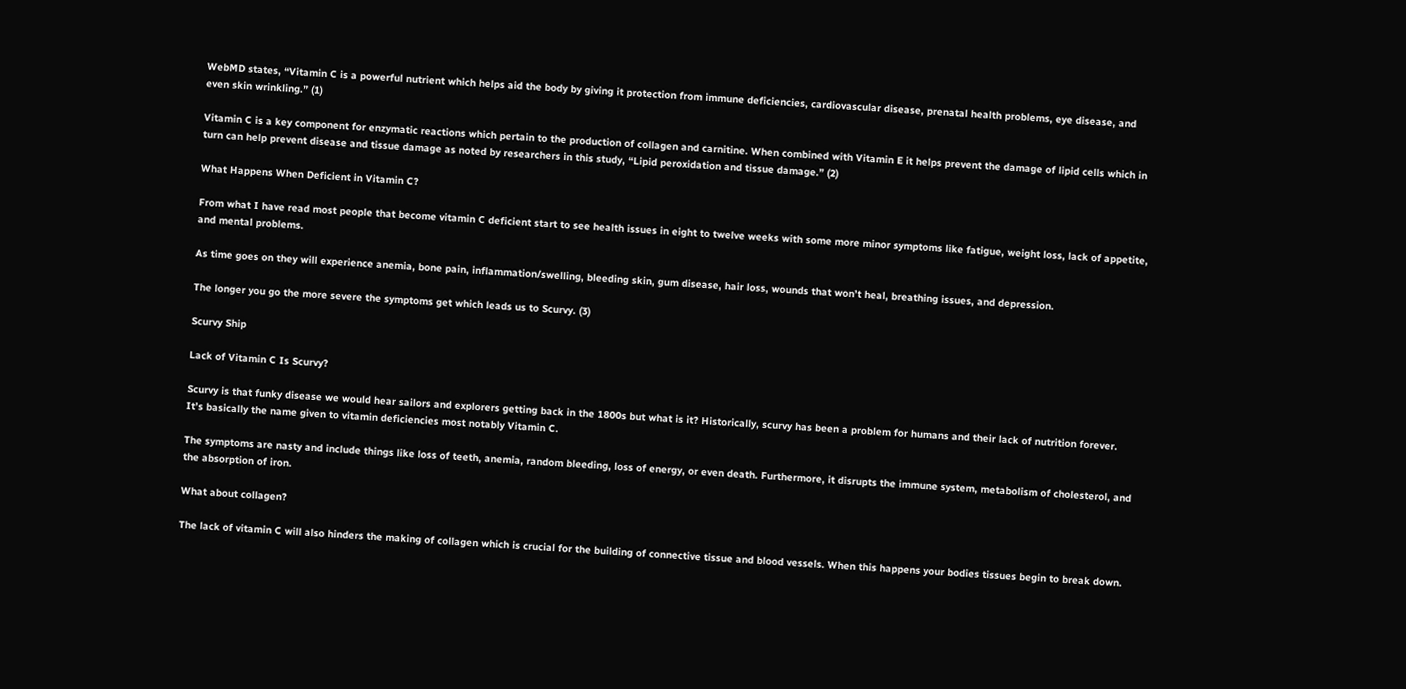WebMD states, “Vitamin C is a powerful nutrient which helps aid the body by giving it protection from immune deficiencies, cardiovascular disease, prenatal health problems, eye disease, and even skin wrinkling.” (1)

Vitamin C is a key component for enzymatic reactions which pertain to the production of collagen and carnitine. When combined with Vitamin E it helps prevent the damage of lipid cells which in turn can help prevent disease and tissue damage as noted by researchers in this study, “Lipid peroxidation and tissue damage.” (2)

What Happens When Deficient in Vitamin C?

From what I have read most people that become vitamin C deficient start to see health issues in eight to twelve weeks with some more minor symptoms like fatigue, weight loss, lack of appetite, and mental problems.

As time goes on they will experience anemia, bone pain, inflammation/swelling, bleeding skin, gum disease, hair loss, wounds that won’t heal, breathing issues, and depression.

The longer you go the more severe the symptoms get which leads us to Scurvy. (3)

Scurvy Ship

Lack of Vitamin C Is Scurvy?

Scurvy is that funky disease we would hear sailors and explorers getting back in the 1800s but what is it? Historically, scurvy has been a problem for humans and their lack of nutrition forever. It’s basically the name given to vitamin deficiencies most notably Vitamin C.

The symptoms are nasty and include things like loss of teeth, anemia, random bleeding, loss of energy, or even death. Furthermore, it disrupts the immune system, metabolism of cholesterol, and the absorption of iron.

What about collagen?

The lack of vitamin C will also hinders the making of collagen which is crucial for the building of connective tissue and blood vessels. When this happens your bodies tissues begin to break down.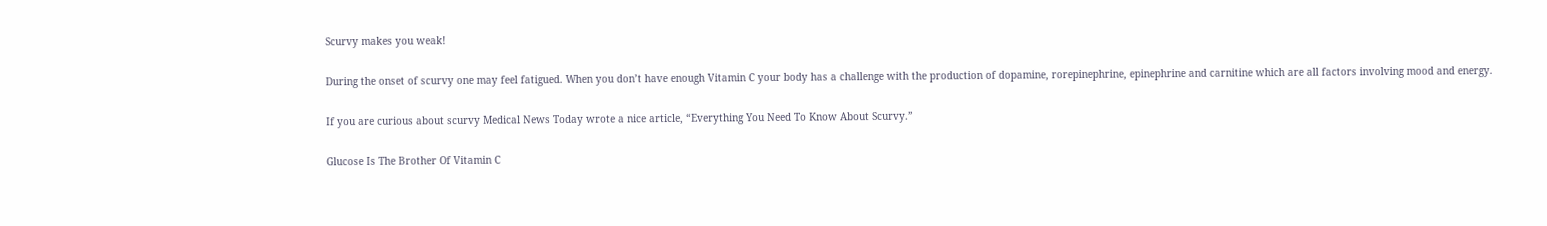Scurvy makes you weak!

During the onset of scurvy one may feel fatigued. When you don’t have enough Vitamin C your body has a challenge with the production of dopamine, rorepinephrine, epinephrine and carnitine which are all factors involving mood and energy.

If you are curious about scurvy Medical News Today wrote a nice article, “Everything You Need To Know About Scurvy.”

Glucose Is The Brother Of Vitamin C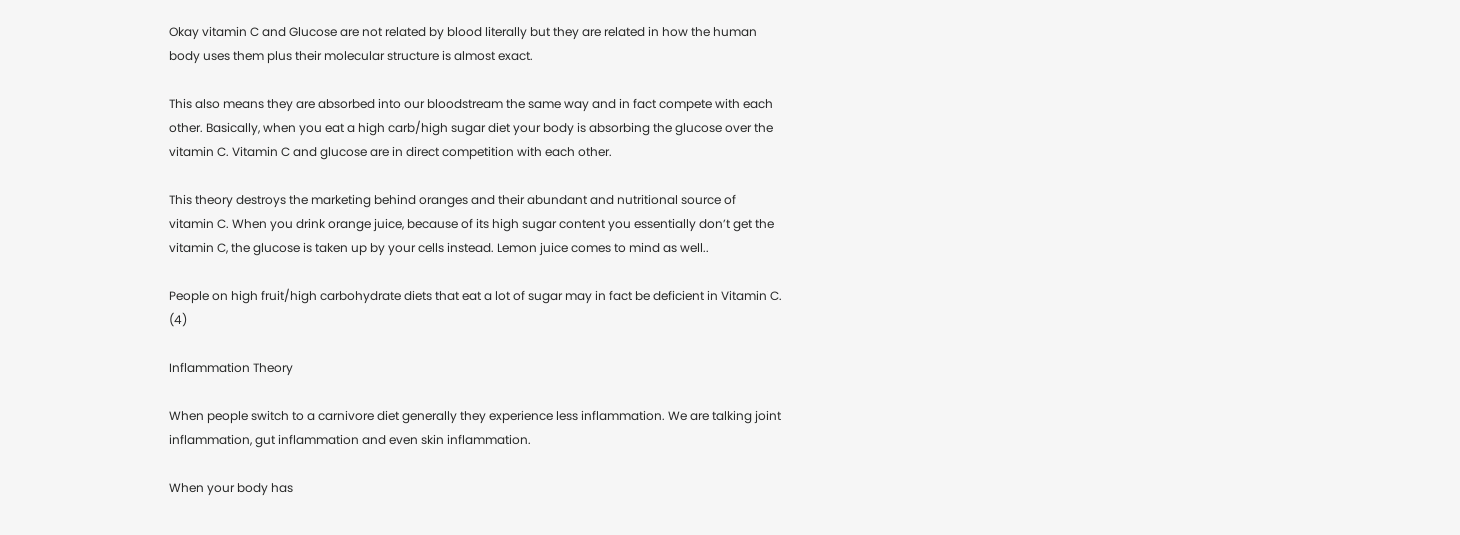Okay vitamin C and Glucose are not related by blood literally but they are related in how the human body uses them plus their molecular structure is almost exact.

This also means they are absorbed into our bloodstream the same way and in fact compete with each other. Basically, when you eat a high carb/high sugar diet your body is absorbing the glucose over the vitamin C. Vitamin C and glucose are in direct competition with each other.

This theory destroys the marketing behind oranges and their abundant and nutritional source of vitamin C. When you drink orange juice, because of its high sugar content you essentially don’t get the vitamin C, the glucose is taken up by your cells instead. Lemon juice comes to mind as well..

People on high fruit/high carbohydrate diets that eat a lot of sugar may in fact be deficient in Vitamin C. (4)

Inflammation Theory

When people switch to a carnivore diet generally they experience less inflammation. We are talking joint inflammation, gut inflammation and even skin inflammation.

When your body has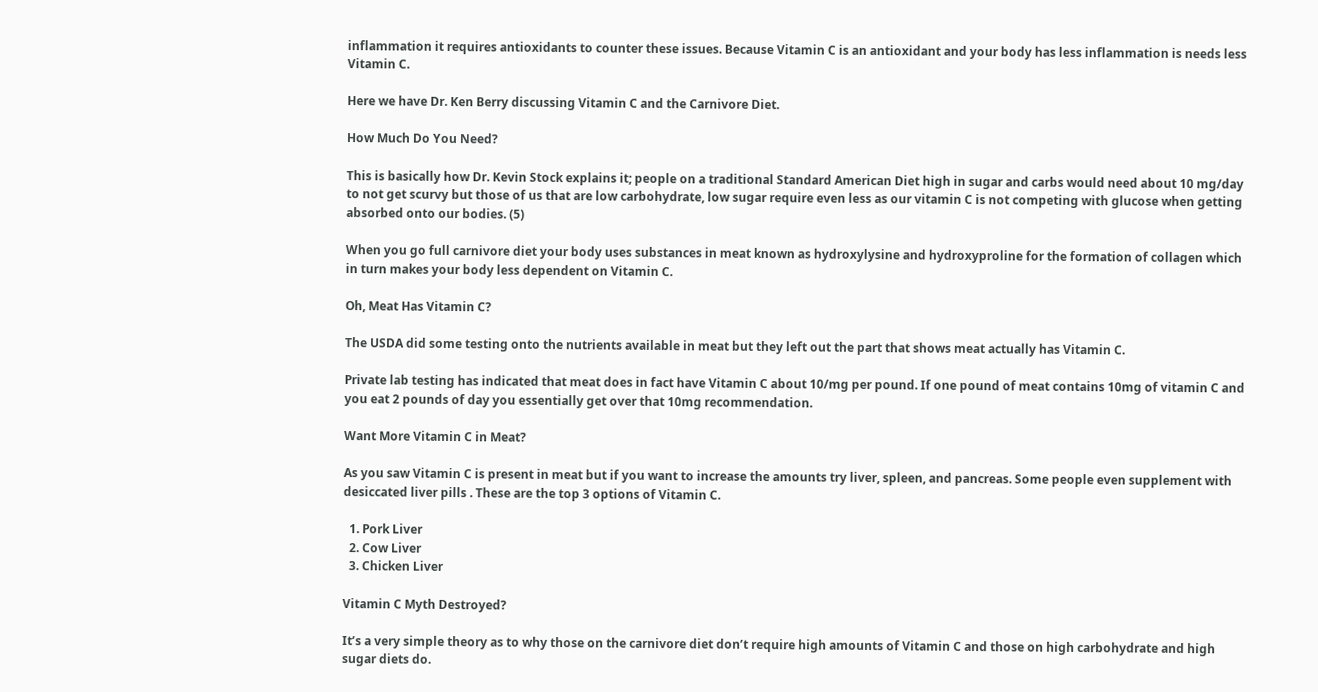inflammation it requires antioxidants to counter these issues. Because Vitamin C is an antioxidant and your body has less inflammation is needs less Vitamin C.

Here we have Dr. Ken Berry discussing Vitamin C and the Carnivore Diet.

How Much Do You Need?

This is basically how Dr. Kevin Stock explains it; people on a traditional Standard American Diet high in sugar and carbs would need about 10 mg/day to not get scurvy but those of us that are low carbohydrate, low sugar require even less as our vitamin C is not competing with glucose when getting absorbed onto our bodies. (5)

When you go full carnivore diet your body uses substances in meat known as hydroxylysine and hydroxyproline for the formation of collagen which in turn makes your body less dependent on Vitamin C.

Oh, Meat Has Vitamin C?

The USDA did some testing onto the nutrients available in meat but they left out the part that shows meat actually has Vitamin C.

Private lab testing has indicated that meat does in fact have Vitamin C about 10/mg per pound. If one pound of meat contains 10mg of vitamin C and you eat 2 pounds of day you essentially get over that 10mg recommendation.

Want More Vitamin C in Meat?

As you saw Vitamin C is present in meat but if you want to increase the amounts try liver, spleen, and pancreas. Some people even supplement with desiccated liver pills . These are the top 3 options of Vitamin C.

  1. Pork Liver
  2. Cow Liver
  3. Chicken Liver

Vitamin C Myth Destroyed?

It’s a very simple theory as to why those on the carnivore diet don’t require high amounts of Vitamin C and those on high carbohydrate and high sugar diets do.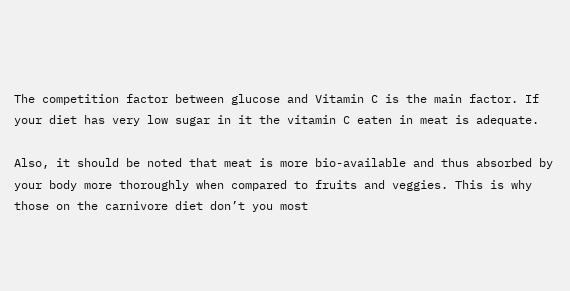The competition factor between glucose and Vitamin C is the main factor. If your diet has very low sugar in it the vitamin C eaten in meat is adequate.

Also, it should be noted that meat is more bio-available and thus absorbed by your body more thoroughly when compared to fruits and veggies. This is why those on the carnivore diet don’t you most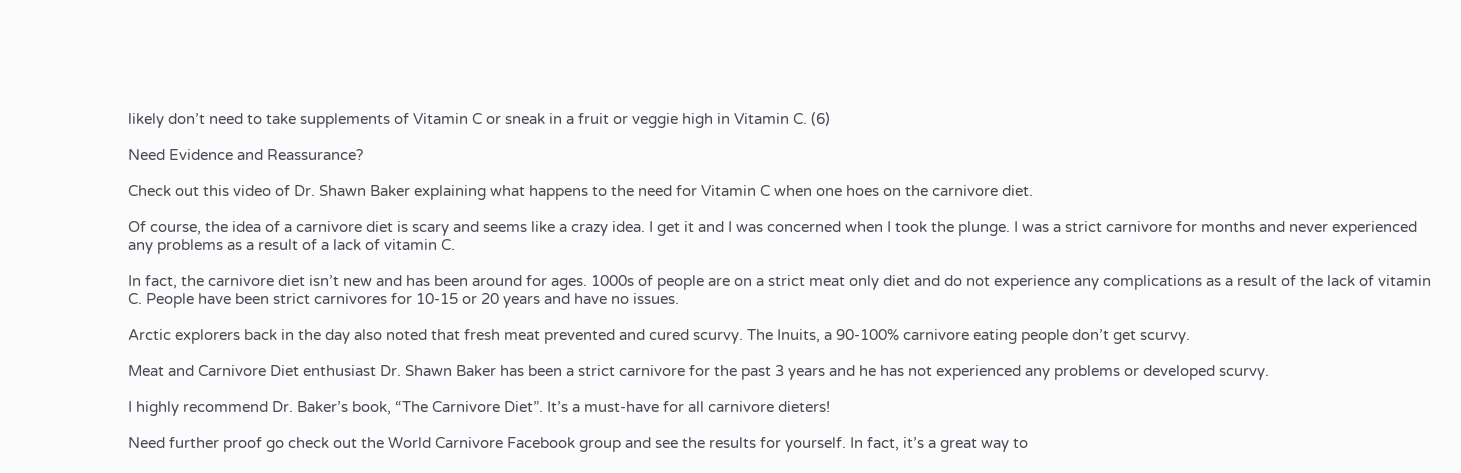likely don’t need to take supplements of Vitamin C or sneak in a fruit or veggie high in Vitamin C. (6)

Need Evidence and Reassurance?

Check out this video of Dr. Shawn Baker explaining what happens to the need for Vitamin C when one hoes on the carnivore diet.

Of course, the idea of a carnivore diet is scary and seems like a crazy idea. I get it and I was concerned when I took the plunge. I was a strict carnivore for months and never experienced any problems as a result of a lack of vitamin C.

In fact, the carnivore diet isn’t new and has been around for ages. 1000s of people are on a strict meat only diet and do not experience any complications as a result of the lack of vitamin C. People have been strict carnivores for 10-15 or 20 years and have no issues.

Arctic explorers back in the day also noted that fresh meat prevented and cured scurvy. The Inuits, a 90-100% carnivore eating people don’t get scurvy.

Meat and Carnivore Diet enthusiast Dr. Shawn Baker has been a strict carnivore for the past 3 years and he has not experienced any problems or developed scurvy.

I highly recommend Dr. Baker’s book, “The Carnivore Diet”. It’s a must-have for all carnivore dieters!

Need further proof go check out the World Carnivore Facebook group and see the results for yourself. In fact, it’s a great way to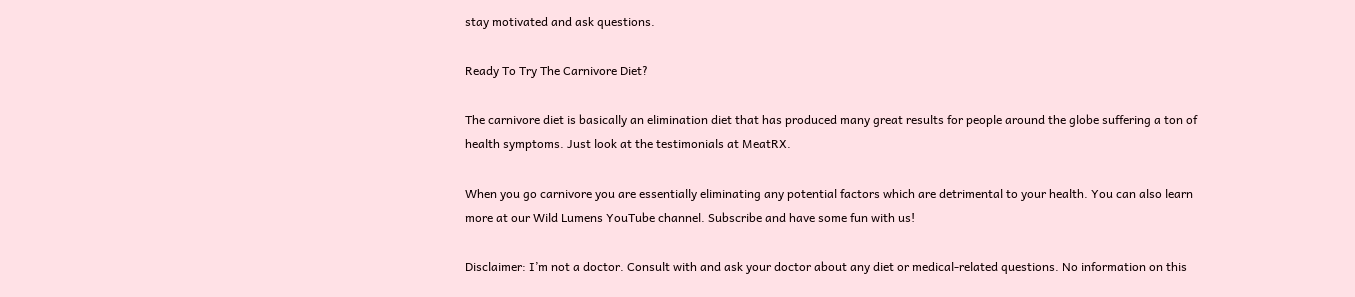stay motivated and ask questions.

Ready To Try The Carnivore Diet?

The carnivore diet is basically an elimination diet that has produced many great results for people around the globe suffering a ton of health symptoms. Just look at the testimonials at MeatRX.

When you go carnivore you are essentially eliminating any potential factors which are detrimental to your health. You can also learn more at our Wild Lumens YouTube channel. Subscribe and have some fun with us!

Disclaimer: I’m not a doctor. Consult with and ask your doctor about any diet or medical-related questions. No information on this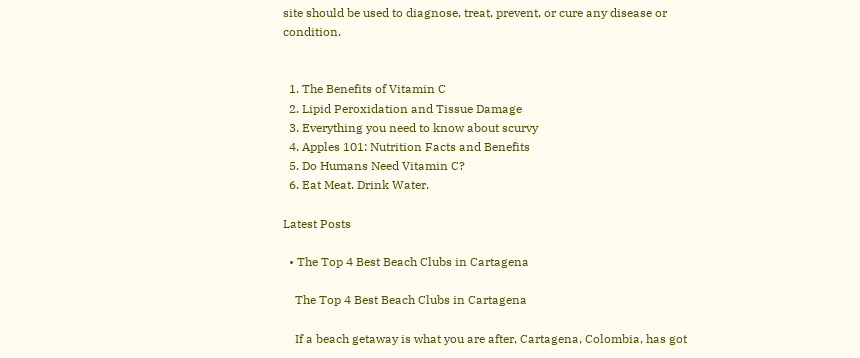site should be used to diagnose, treat, prevent, or cure any disease or condition.


  1. The Benefits of Vitamin C
  2. Lipid Peroxidation and Tissue Damage
  3. Everything you need to know about scurvy
  4. Apples 101: Nutrition Facts and Benefits
  5. Do Humans Need Vitamin C?
  6. Eat Meat. Drink Water.

Latest Posts

  • The Top 4 Best Beach Clubs in Cartagena

    The Top 4 Best Beach Clubs in Cartagena

    If a beach getaway is what you are after, Cartagena, Colombia, has got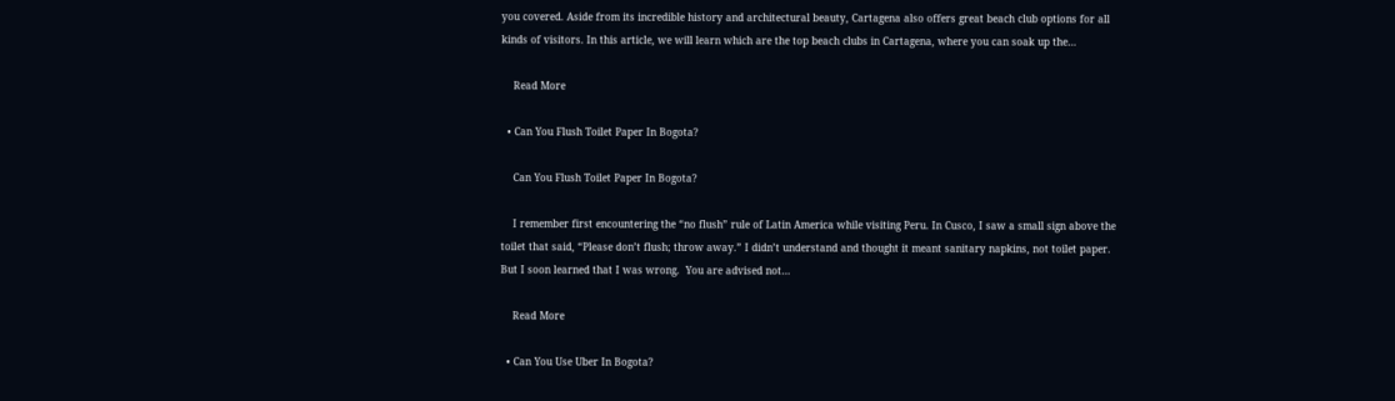you covered. Aside from its incredible history and architectural beauty, Cartagena also offers great beach club options for all kinds of visitors. In this article, we will learn which are the top beach clubs in Cartagena, where you can soak up the…

    Read More

  • Can You Flush Toilet Paper In Bogota?

    Can You Flush Toilet Paper In Bogota?

    I remember first encountering the “no flush” rule of Latin America while visiting Peru. In Cusco, I saw a small sign above the toilet that said, “Please don’t flush; throw away.” I didn’t understand and thought it meant sanitary napkins, not toilet paper. But I soon learned that I was wrong.  You are advised not…

    Read More

  • Can You Use Uber In Bogota?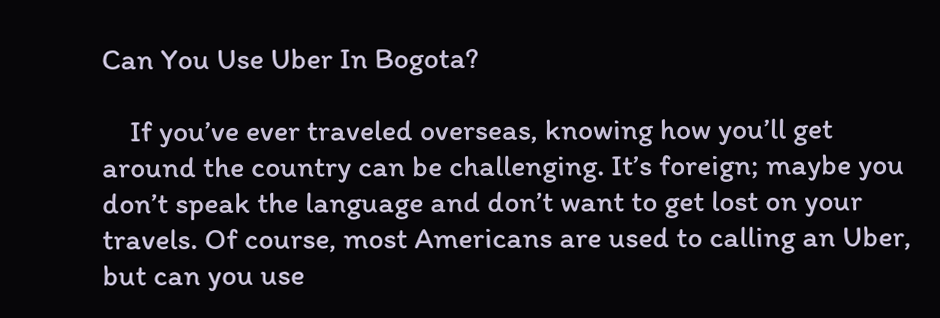Can You Use Uber In Bogota?

    If you’ve ever traveled overseas, knowing how you’ll get around the country can be challenging. It’s foreign; maybe you don’t speak the language and don’t want to get lost on your travels. Of course, most Americans are used to calling an Uber, but can you use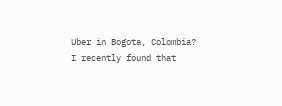Uber in Bogota, Colombia?  I recently found that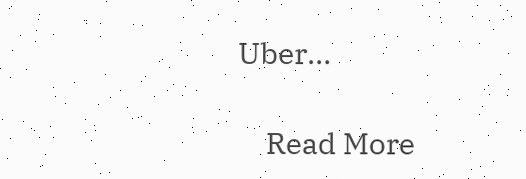Uber…

    Read More